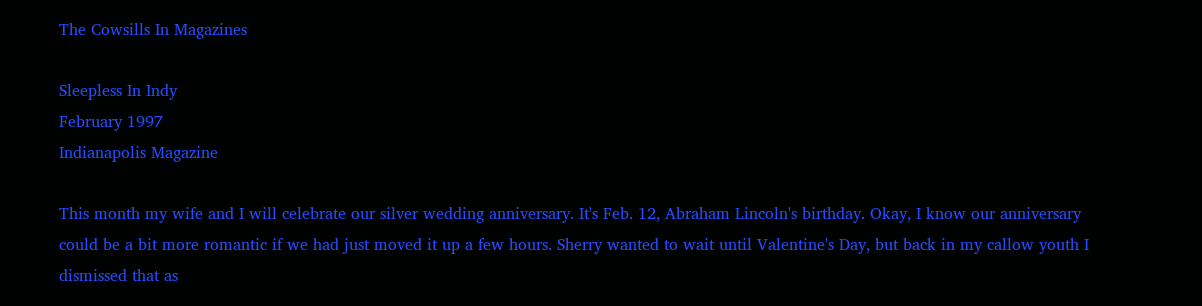The Cowsills In Magazines

Sleepless In Indy
February 1997
Indianapolis Magazine

This month my wife and I will celebrate our silver wedding anniversary. It's Feb. 12, Abraham Lincoln's birthday. Okay, I know our anniversary could be a bit more romantic if we had just moved it up a few hours. Sherry wanted to wait until Valentine's Day, but back in my callow youth I dismissed that as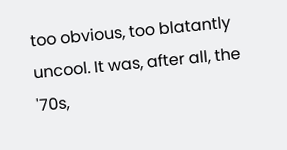too obvious, too blatantly uncool. It was, after all, the '70s,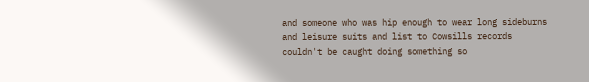and someone who was hip enough to wear long sideburns and leisure suits and list to Cowsills records couldn't be caught doing something so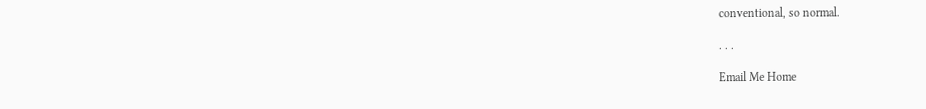conventional, so normal.

. . .

Email Me Home